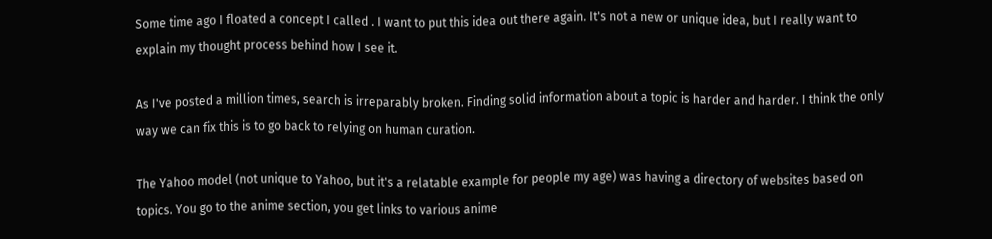Some time ago I floated a concept I called . I want to put this idea out there again. It's not a new or unique idea, but I really want to explain my thought process behind how I see it.

As I've posted a million times, search is irreparably broken. Finding solid information about a topic is harder and harder. I think the only way we can fix this is to go back to relying on human curation.

The Yahoo model (not unique to Yahoo, but it's a relatable example for people my age) was having a directory of websites based on topics. You go to the anime section, you get links to various anime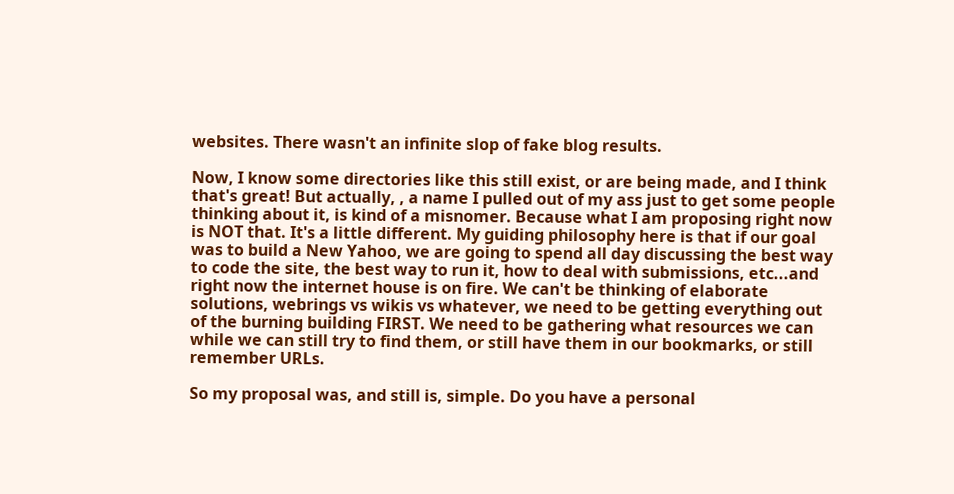websites. There wasn't an infinite slop of fake blog results.

Now, I know some directories like this still exist, or are being made, and I think that's great! But actually, , a name I pulled out of my ass just to get some people thinking about it, is kind of a misnomer. Because what I am proposing right now is NOT that. It's a little different. My guiding philosophy here is that if our goal was to build a New Yahoo, we are going to spend all day discussing the best way to code the site, the best way to run it, how to deal with submissions, etc...and right now the internet house is on fire. We can't be thinking of elaborate solutions, webrings vs wikis vs whatever, we need to be getting everything out of the burning building FIRST. We need to be gathering what resources we can while we can still try to find them, or still have them in our bookmarks, or still remember URLs.

So my proposal was, and still is, simple. Do you have a personal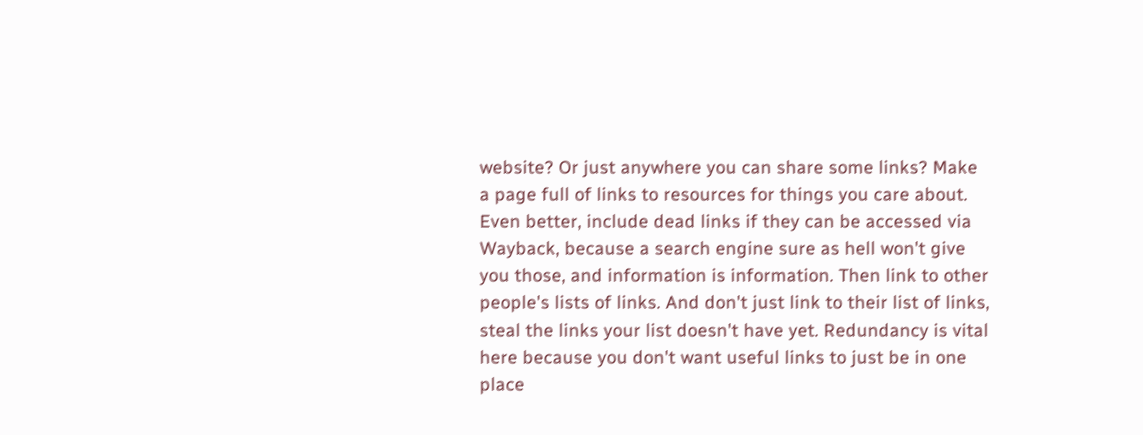website? Or just anywhere you can share some links? Make a page full of links to resources for things you care about. Even better, include dead links if they can be accessed via Wayback, because a search engine sure as hell won't give you those, and information is information. Then link to other people's lists of links. And don't just link to their list of links, steal the links your list doesn't have yet. Redundancy is vital here because you don't want useful links to just be in one place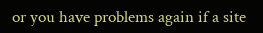or you have problems again if a site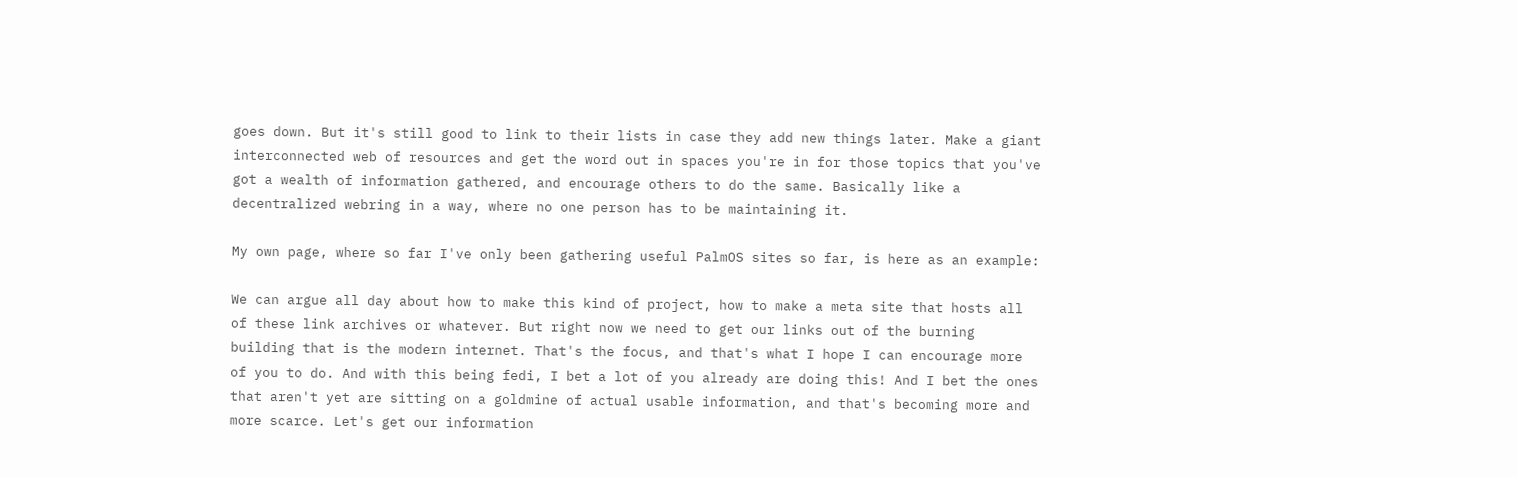goes down. But it's still good to link to their lists in case they add new things later. Make a giant interconnected web of resources and get the word out in spaces you're in for those topics that you've got a wealth of information gathered, and encourage others to do the same. Basically like a decentralized webring in a way, where no one person has to be maintaining it.

My own page, where so far I've only been gathering useful PalmOS sites so far, is here as an example:

We can argue all day about how to make this kind of project, how to make a meta site that hosts all of these link archives or whatever. But right now we need to get our links out of the burning building that is the modern internet. That's the focus, and that's what I hope I can encourage more of you to do. And with this being fedi, I bet a lot of you already are doing this! And I bet the ones that aren't yet are sitting on a goldmine of actual usable information, and that's becoming more and more scarce. Let's get our information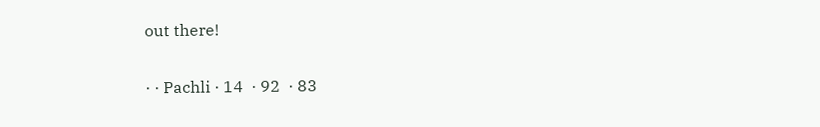out there!

· · Pachli · 14  · 92  · 83